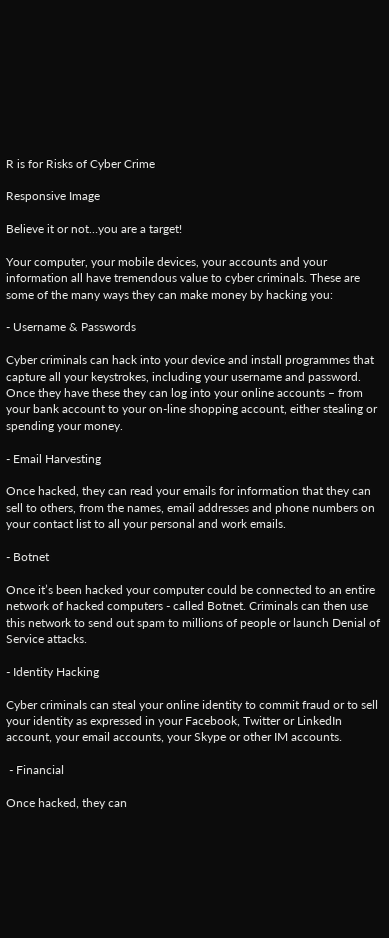R is for Risks of Cyber Crime

Responsive Image

Believe it or not…you are a target!

Your computer, your mobile devices, your accounts and your information all have tremendous value to cyber criminals. These are some of the many ways they can make money by hacking you:

- Username & Passwords

Cyber criminals can hack into your device and install programmes that capture all your keystrokes, including your username and password. Once they have these they can log into your online accounts – from your bank account to your on-line shopping account, either stealing or spending your money.

- Email Harvesting

Once hacked, they can read your emails for information that they can sell to others, from the names, email addresses and phone numbers on your contact list to all your personal and work emails.

- Botnet

Once it’s been hacked your computer could be connected to an entire network of hacked computers - called Botnet. Criminals can then use this network to send out spam to millions of people or launch Denial of Service attacks.

- Identity Hacking

Cyber criminals can steal your online identity to commit fraud or to sell your identity as expressed in your Facebook, Twitter or LinkedIn account, your email accounts, your Skype or other IM accounts.

 - Financial

Once hacked, they can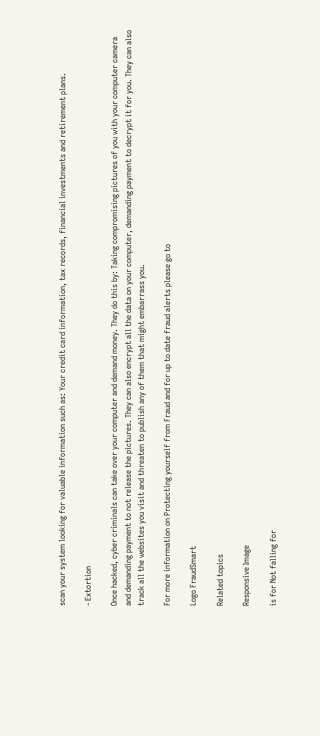scan your system looking for valuable information such as: Your credit card information, tax records, financial investments and retirement plans.

- Extortion

Once hacked, cyber criminals can take over your computer and demand money. They do this by: Taking compromising pictures of you with your computer camera and demanding payment to not release the pictures. They can also encrypt all the data on your computer, demanding payment to decrypt it for you. They can also track all the websites you visit and threaten to publish any of them that might embarrass you.

For more information on Protecting yourself from Fraud and for up to date fraud alerts please go to

Logo FraudSmart

Related topics

Responsive Image

is for Not falling for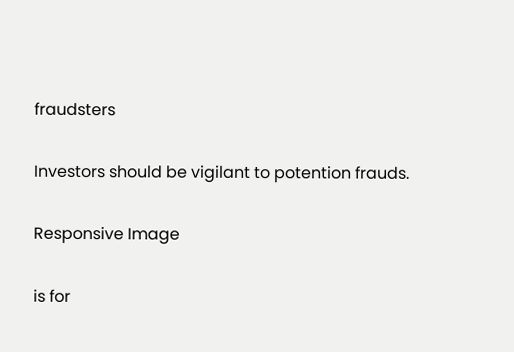fraudsters

Investors should be vigilant to potention frauds.

Responsive Image

is for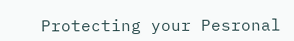Protecting your Pesronal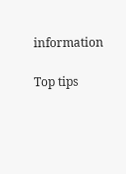information

Top tips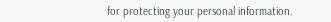for protecting your personal information.